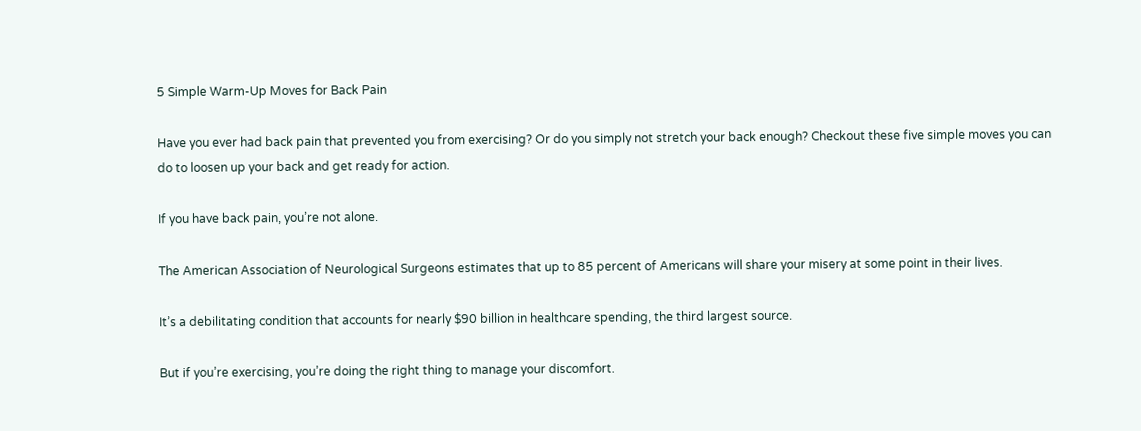5 Simple Warm-Up Moves for Back Pain

Have you ever had back pain that prevented you from exercising? Or do you simply not stretch your back enough? Checkout these five simple moves you can do to loosen up your back and get ready for action.

If you have back pain, you’re not alone.

The American Association of Neurological Surgeons estimates that up to 85 percent of Americans will share your misery at some point in their lives.

It’s a debilitating condition that accounts for nearly $90 billion in healthcare spending, the third largest source.

But if you’re exercising, you’re doing the right thing to manage your discomfort.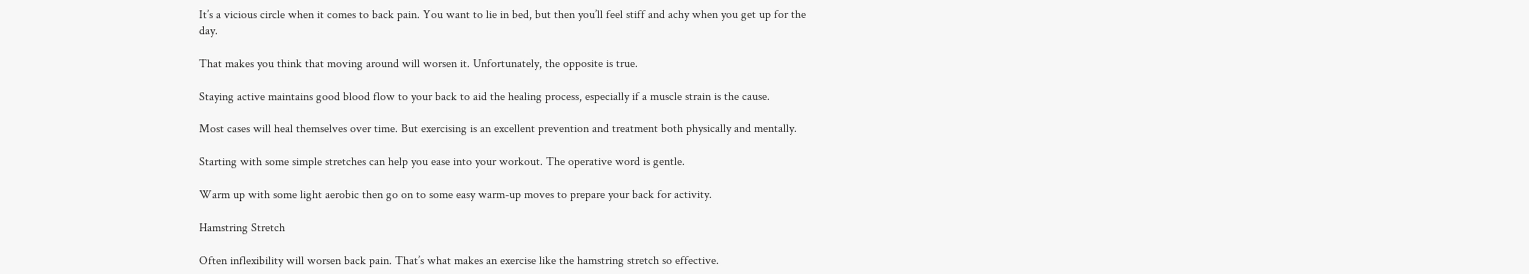It’s a vicious circle when it comes to back pain. You want to lie in bed, but then you’ll feel stiff and achy when you get up for the day.

That makes you think that moving around will worsen it. Unfortunately, the opposite is true.

Staying active maintains good blood flow to your back to aid the healing process, especially if a muscle strain is the cause.

Most cases will heal themselves over time. But exercising is an excellent prevention and treatment both physically and mentally.

Starting with some simple stretches can help you ease into your workout. The operative word is gentle.

Warm up with some light aerobic then go on to some easy warm-up moves to prepare your back for activity.

Hamstring Stretch

Often inflexibility will worsen back pain. That’s what makes an exercise like the hamstring stretch so effective.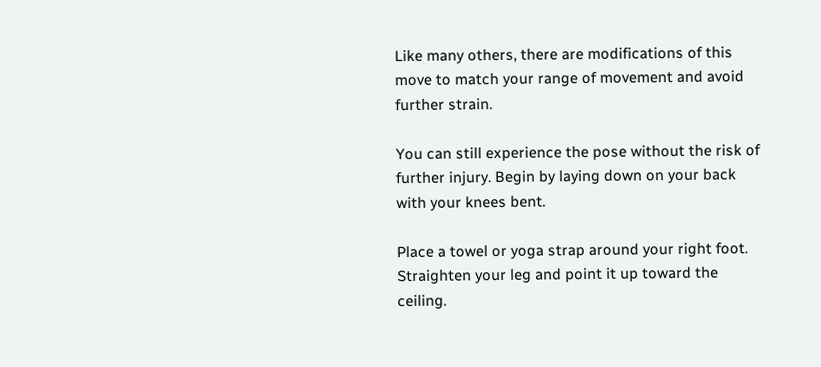Like many others, there are modifications of this move to match your range of movement and avoid further strain.

You can still experience the pose without the risk of further injury. Begin by laying down on your back with your knees bent.

Place a towel or yoga strap around your right foot. Straighten your leg and point it up toward the ceiling.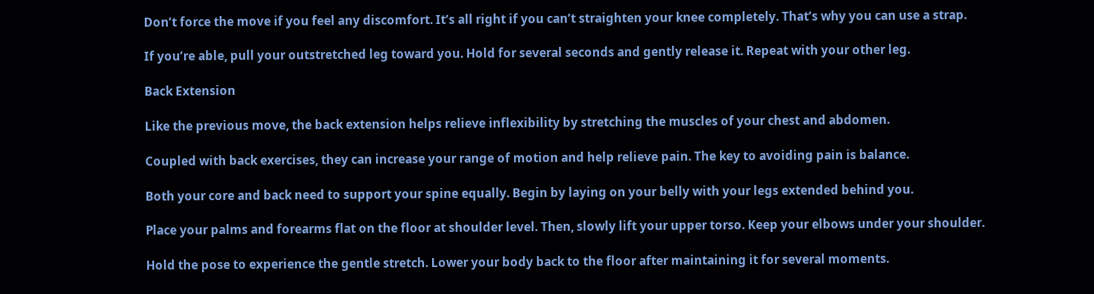Don’t force the move if you feel any discomfort. It’s all right if you can’t straighten your knee completely. That’s why you can use a strap.

If you’re able, pull your outstretched leg toward you. Hold for several seconds and gently release it. Repeat with your other leg.

Back Extension

Like the previous move, the back extension helps relieve inflexibility by stretching the muscles of your chest and abdomen.

Coupled with back exercises, they can increase your range of motion and help relieve pain. The key to avoiding pain is balance.

Both your core and back need to support your spine equally. Begin by laying on your belly with your legs extended behind you.

Place your palms and forearms flat on the floor at shoulder level. Then, slowly lift your upper torso. Keep your elbows under your shoulder.

Hold the pose to experience the gentle stretch. Lower your body back to the floor after maintaining it for several moments.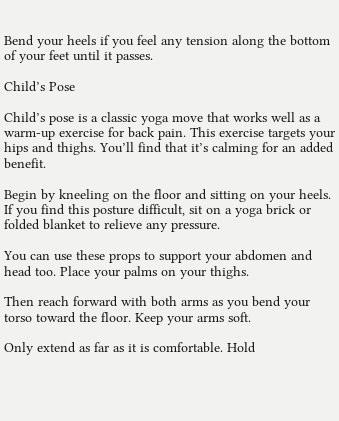Bend your heels if you feel any tension along the bottom of your feet until it passes.

Child’s Pose

Child’s pose is a classic yoga move that works well as a warm-up exercise for back pain. This exercise targets your hips and thighs. You’ll find that it’s calming for an added benefit.

Begin by kneeling on the floor and sitting on your heels. If you find this posture difficult, sit on a yoga brick or folded blanket to relieve any pressure.

You can use these props to support your abdomen and head too. Place your palms on your thighs.

Then reach forward with both arms as you bend your torso toward the floor. Keep your arms soft.

Only extend as far as it is comfortable. Hold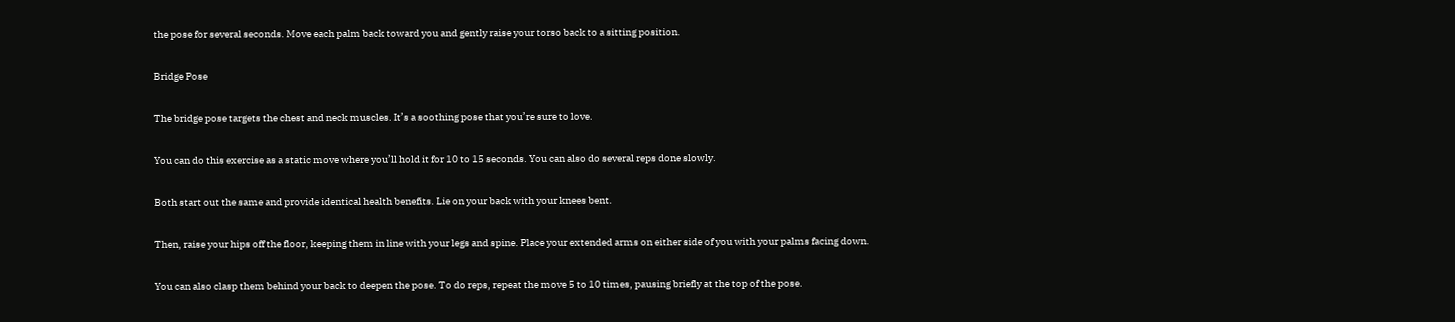the pose for several seconds. Move each palm back toward you and gently raise your torso back to a sitting position.

Bridge Pose

The bridge pose targets the chest and neck muscles. It’s a soothing pose that you’re sure to love.

You can do this exercise as a static move where you’ll hold it for 10 to 15 seconds. You can also do several reps done slowly.

Both start out the same and provide identical health benefits. Lie on your back with your knees bent.

Then, raise your hips off the floor, keeping them in line with your legs and spine. Place your extended arms on either side of you with your palms facing down.

You can also clasp them behind your back to deepen the pose. To do reps, repeat the move 5 to 10 times, pausing briefly at the top of the pose.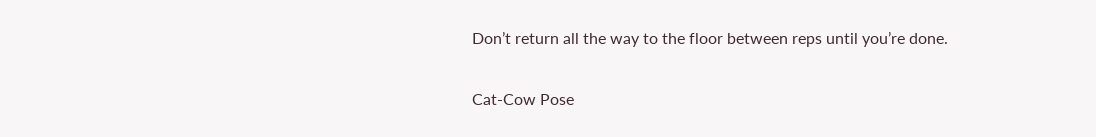Don’t return all the way to the floor between reps until you’re done.

Cat-Cow Pose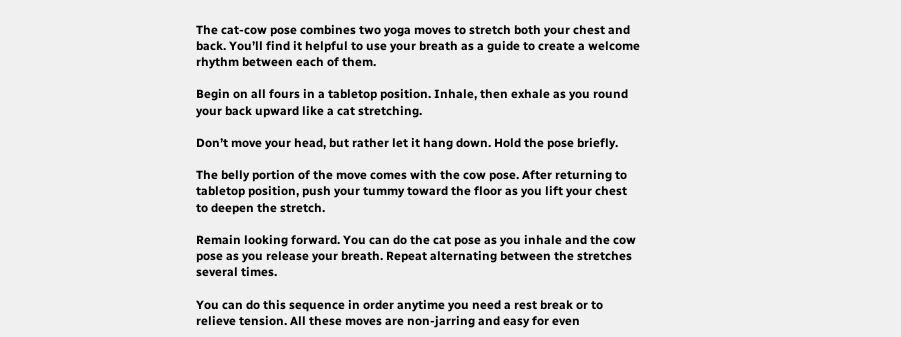The cat-cow pose combines two yoga moves to stretch both your chest and back. You’ll find it helpful to use your breath as a guide to create a welcome rhythm between each of them.

Begin on all fours in a tabletop position. Inhale, then exhale as you round your back upward like a cat stretching.

Don’t move your head, but rather let it hang down. Hold the pose briefly.

The belly portion of the move comes with the cow pose. After returning to tabletop position, push your tummy toward the floor as you lift your chest to deepen the stretch.

Remain looking forward. You can do the cat pose as you inhale and the cow pose as you release your breath. Repeat alternating between the stretches several times.

You can do this sequence in order anytime you need a rest break or to relieve tension. All these moves are non-jarring and easy for even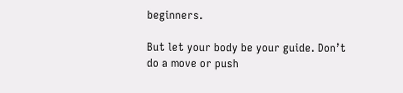beginners.

But let your body be your guide. Don’t do a move or push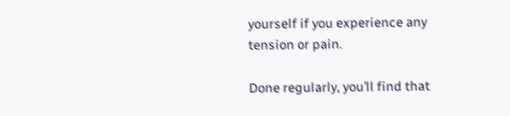yourself if you experience any tension or pain.

Done regularly, you’ll find that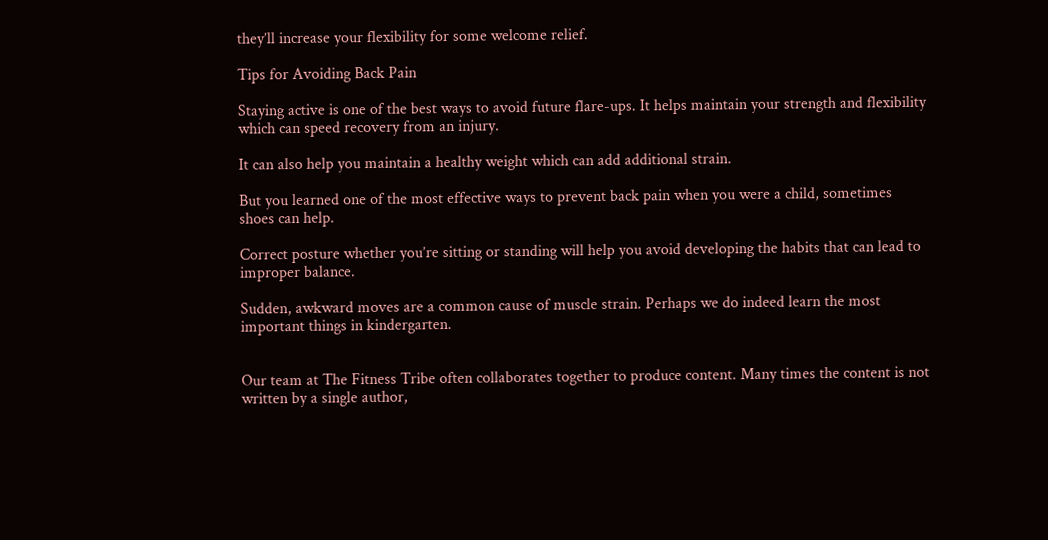they’ll increase your flexibility for some welcome relief.

Tips for Avoiding Back Pain

Staying active is one of the best ways to avoid future flare-ups. It helps maintain your strength and flexibility which can speed recovery from an injury.

It can also help you maintain a healthy weight which can add additional strain.

But you learned one of the most effective ways to prevent back pain when you were a child, sometimes shoes can help.

Correct posture whether you’re sitting or standing will help you avoid developing the habits that can lead to improper balance.

Sudden, awkward moves are a common cause of muscle strain. Perhaps we do indeed learn the most important things in kindergarten.


Our team at The Fitness Tribe often collaborates together to produce content. Many times the content is not written by a single author,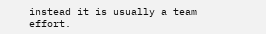instead it is usually a team effort.